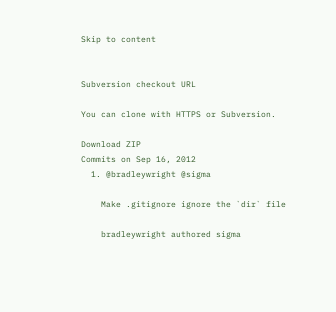Skip to content


Subversion checkout URL

You can clone with HTTPS or Subversion.

Download ZIP
Commits on Sep 16, 2012
  1. @bradleywright @sigma

    Make .gitignore ignore the `dir` file

    bradleywright authored sigma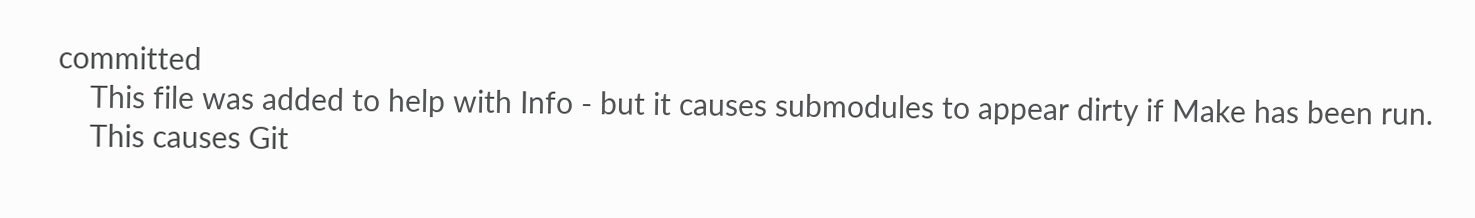committed
    This file was added to help with Info - but it causes submodules to appear dirty if Make has been run.
    This causes Git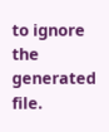to ignore the generated file.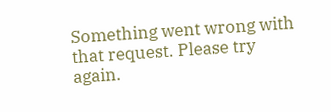Something went wrong with that request. Please try again.